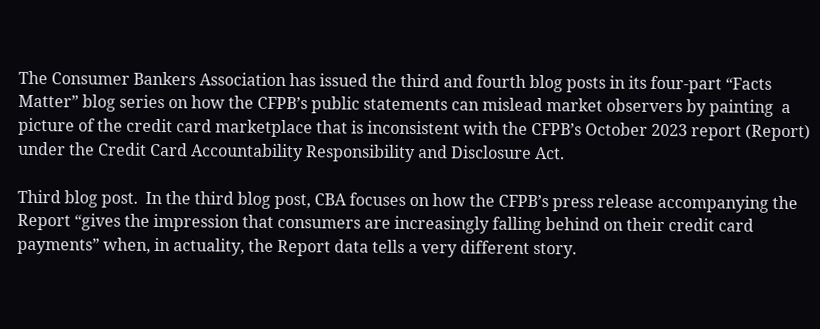The Consumer Bankers Association has issued the third and fourth blog posts in its four-part “Facts Matter” blog series on how the CFPB’s public statements can mislead market observers by painting  a picture of the credit card marketplace that is inconsistent with the CFPB’s October 2023 report (Report) under the Credit Card Accountability Responsibility and Disclosure Act.

Third blog post.  In the third blog post, CBA focuses on how the CFPB’s press release accompanying the Report “gives the impression that consumers are increasingly falling behind on their credit card payments” when, in actuality, the Report data tells a very different story.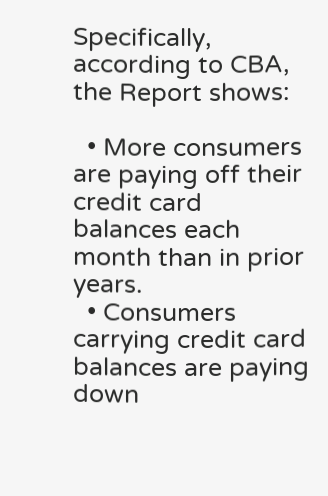Specifically, according to CBA, the Report shows:

  • More consumers are paying off their credit card balances each month than in prior years.
  • Consumers carrying credit card balances are paying down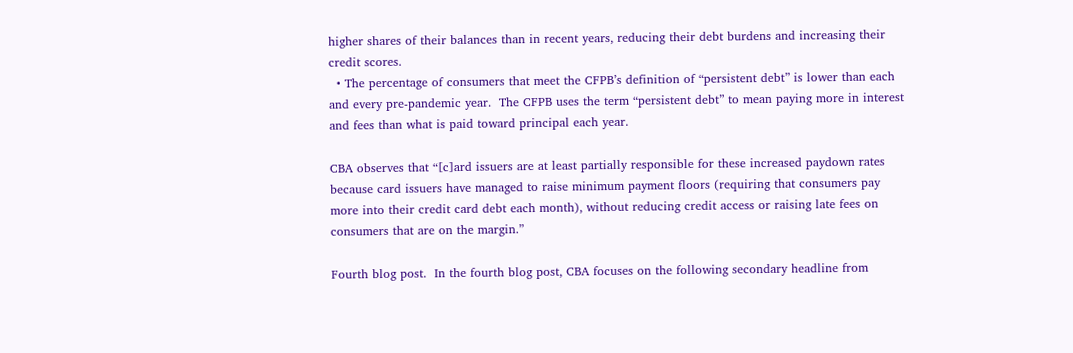higher shares of their balances than in recent years, reducing their debt burdens and increasing their credit scores.
  • The percentage of consumers that meet the CFPB’s definition of “persistent debt” is lower than each and every pre-pandemic year.  The CFPB uses the term “persistent debt” to mean paying more in interest and fees than what is paid toward principal each year.

CBA observes that “[c]ard issuers are at least partially responsible for these increased paydown rates because card issuers have managed to raise minimum payment floors (requiring that consumers pay more into their credit card debt each month), without reducing credit access or raising late fees on consumers that are on the margin.”

Fourth blog post.  In the fourth blog post, CBA focuses on the following secondary headline from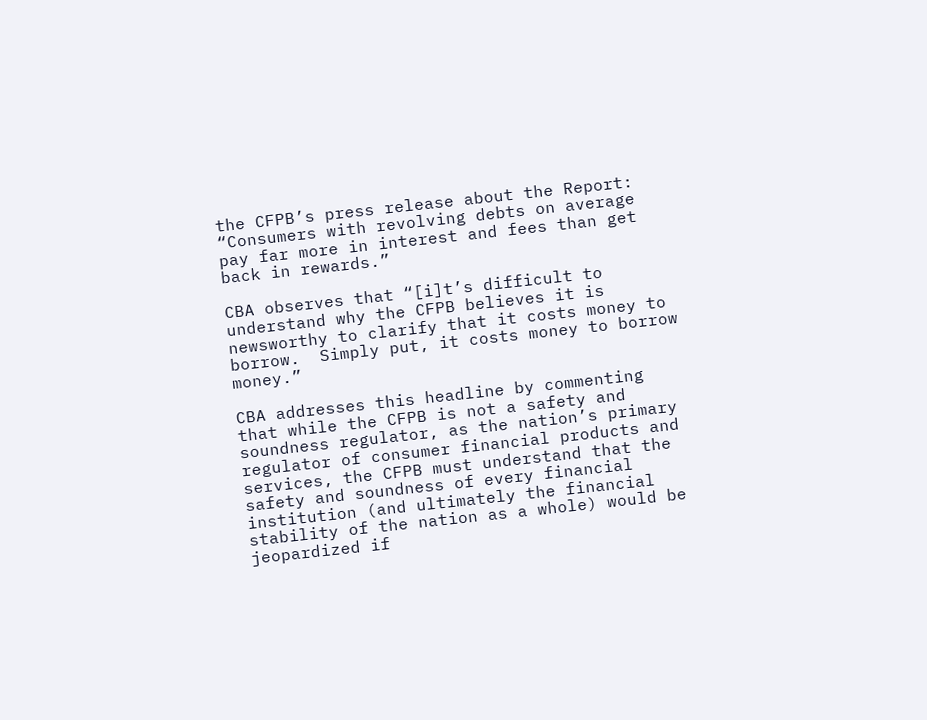the CFPB’s press release about the Report: “Consumers with revolving debts on average pay far more in interest and fees than get back in rewards.”

CBA observes that “[i]t’s difficult to understand why the CFPB believes it is newsworthy to clarify that it costs money to borrow.  Simply put, it costs money to borrow money.”

CBA addresses this headline by commenting that while the CFPB is not a safety and soundness regulator, as the nation’s primary regulator of consumer financial products and services, the CFPB must understand that the safety and soundness of every financial institution (and ultimately the financial stability of the nation as a whole) would be jeopardized if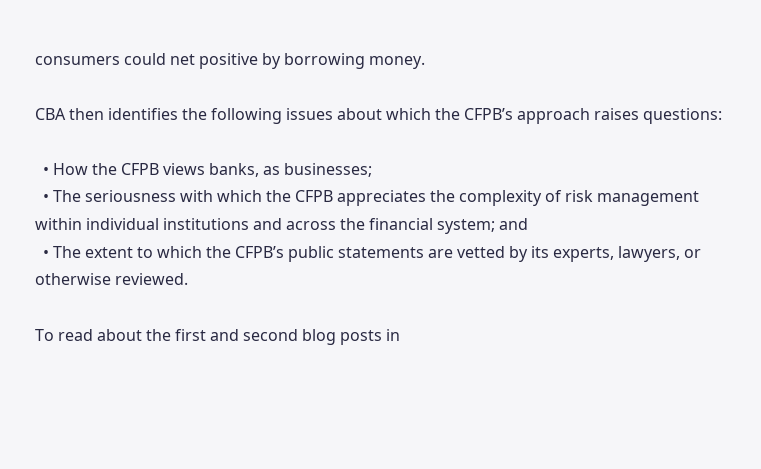consumers could net positive by borrowing money.

CBA then identifies the following issues about which the CFPB’s approach raises questions:

  • How the CFPB views banks, as businesses;
  • The seriousness with which the CFPB appreciates the complexity of risk management within individual institutions and across the financial system; and
  • The extent to which the CFPB’s public statements are vetted by its experts, lawyers, or otherwise reviewed.

To read about the first and second blog posts in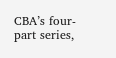CBA’s four-part series,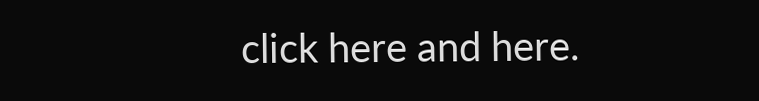click here and here.